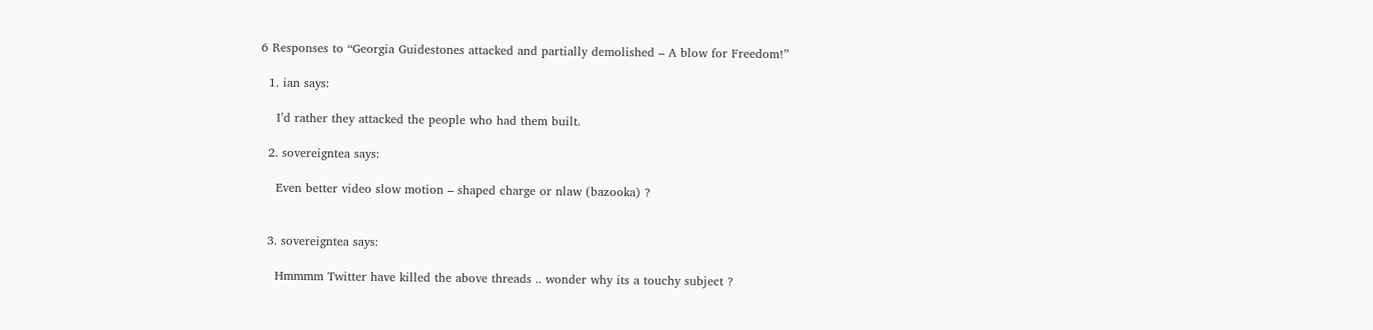6 Responses to “Georgia Guidestones attacked and partially demolished – A blow for Freedom!”

  1. ian says:

    I’d rather they attacked the people who had them built.

  2. sovereigntea says:

    Even better video slow motion – shaped charge or nlaw (bazooka) ?


  3. sovereigntea says:

    Hmmmm Twitter have killed the above threads .. wonder why its a touchy subject ?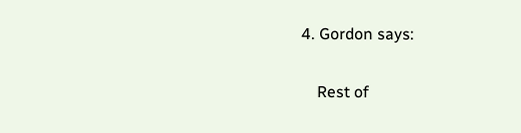4. Gordon says:

    Rest of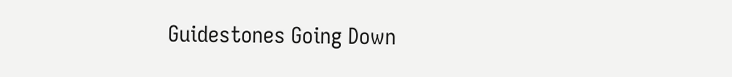Guidestones Going Down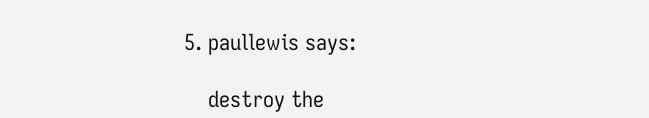5. paullewis says:

    destroy the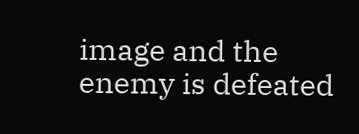image and the enemy is defeated